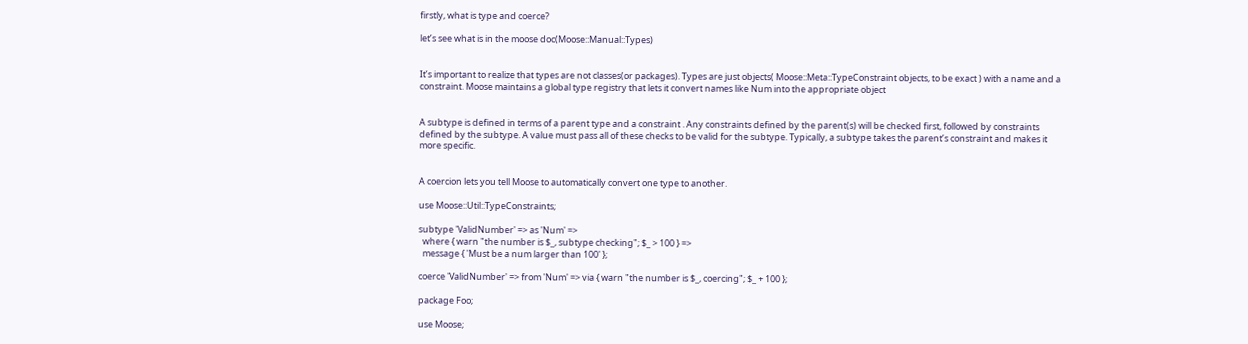firstly, what is type and coerce?

let’s see what is in the moose doc(Moose::Manual::Types)


It’s important to realize that types are not classes(or packages). Types are just objects( Moose::Meta::TypeConstraint objects, to be exact ) with a name and a constraint. Moose maintains a global type registry that lets it convert names like Num into the appropriate object


A subtype is defined in terms of a parent type and a constraint . Any constraints defined by the parent(s) will be checked first, followed by constraints defined by the subtype. A value must pass all of these checks to be valid for the subtype. Typically, a subtype takes the parent’s constraint and makes it more specific.


A coercion lets you tell Moose to automatically convert one type to another.

use Moose::Util::TypeConstraints;

subtype 'ValidNumber' => as 'Num' =>
  where { warn "the number is $_, subtype checking"; $_ > 100 } =>
  message { 'Must be a num larger than 100' };

coerce 'ValidNumber' => from 'Num' => via { warn "the number is $_, coercing"; $_ + 100 };

package Foo;

use Moose;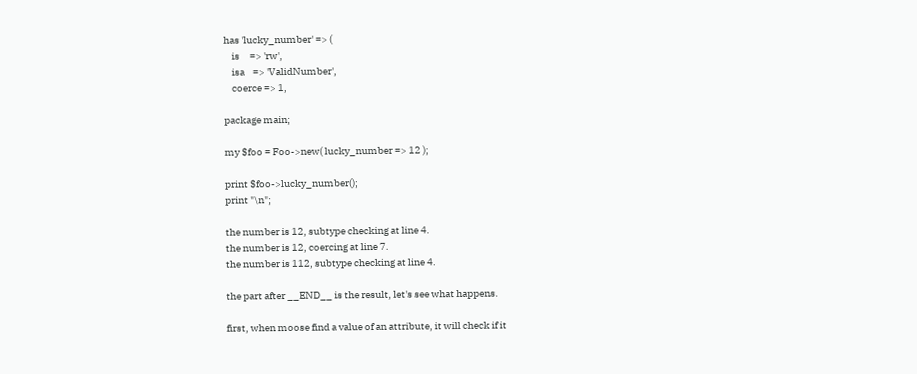has 'lucky_number' => (
    is     => 'rw',
    isa    => 'ValidNumber',
    coerce => 1,

package main;

my $foo = Foo->new( lucky_number => 12 );

print $foo->lucky_number();
print "\n";

the number is 12, subtype checking at line 4.
the number is 12, coercing at line 7.
the number is 112, subtype checking at line 4.

the part after __END__ is the result, let's see what happens.

first, when moose find a value of an attribute, it will check if it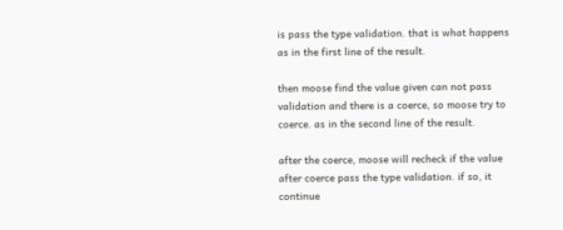is pass the type validation. that is what happens as in the first line of the result.

then moose find the value given can not pass validation and there is a coerce, so moose try to coerce. as in the second line of the result.

after the coerce, moose will recheck if the value after coerce pass the type validation. if so, it continue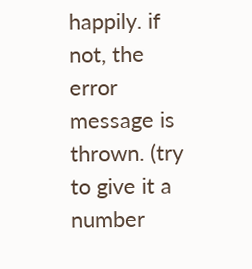happily. if not, the error message is thrown. (try to give it a number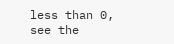less than 0, see the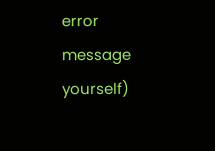error message yourself)